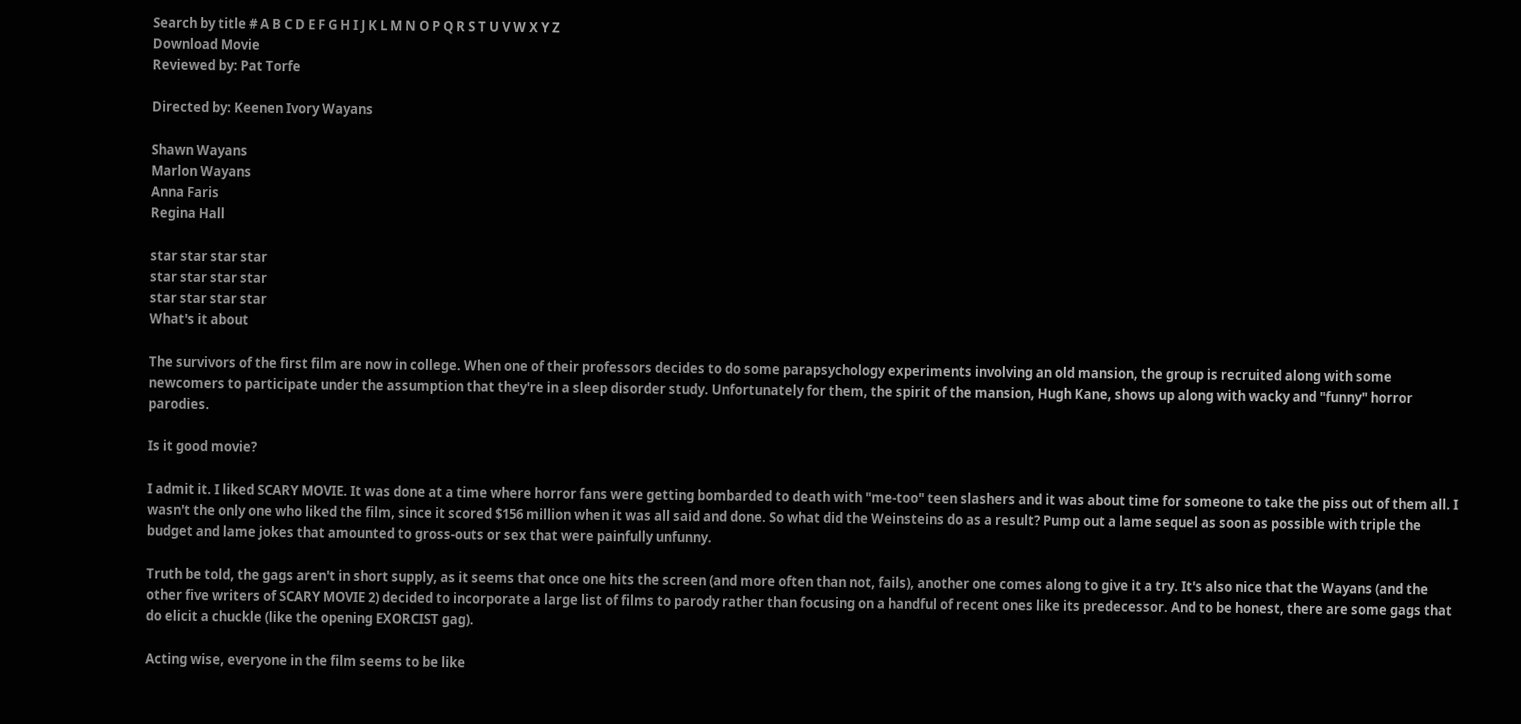Search by title # A B C D E F G H I J K L M N O P Q R S T U V W X Y Z
Download Movie
Reviewed by: Pat Torfe

Directed by: Keenen Ivory Wayans

Shawn Wayans
Marlon Wayans
Anna Faris
Regina Hall

star star star star
star star star star
star star star star
What's it about

The survivors of the first film are now in college. When one of their professors decides to do some parapsychology experiments involving an old mansion, the group is recruited along with some newcomers to participate under the assumption that they're in a sleep disorder study. Unfortunately for them, the spirit of the mansion, Hugh Kane, shows up along with wacky and "funny" horror parodies.

Is it good movie?

I admit it. I liked SCARY MOVIE. It was done at a time where horror fans were getting bombarded to death with "me-too" teen slashers and it was about time for someone to take the piss out of them all. I wasn't the only one who liked the film, since it scored $156 million when it was all said and done. So what did the Weinsteins do as a result? Pump out a lame sequel as soon as possible with triple the budget and lame jokes that amounted to gross-outs or sex that were painfully unfunny.

Truth be told, the gags aren't in short supply, as it seems that once one hits the screen (and more often than not, fails), another one comes along to give it a try. It's also nice that the Wayans (and the other five writers of SCARY MOVIE 2) decided to incorporate a large list of films to parody rather than focusing on a handful of recent ones like its predecessor. And to be honest, there are some gags that do elicit a chuckle (like the opening EXORCIST gag).

Acting wise, everyone in the film seems to be like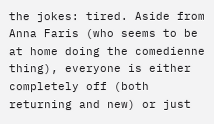the jokes: tired. Aside from Anna Faris (who seems to be at home doing the comedienne thing), everyone is either completely off (both returning and new) or just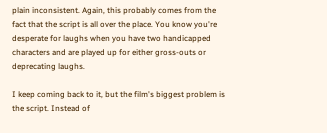plain inconsistent. Again, this probably comes from the fact that the script is all over the place. You know you're desperate for laughs when you have two handicapped characters and are played up for either gross-outs or deprecating laughs.

I keep coming back to it, but the film's biggest problem is the script. Instead of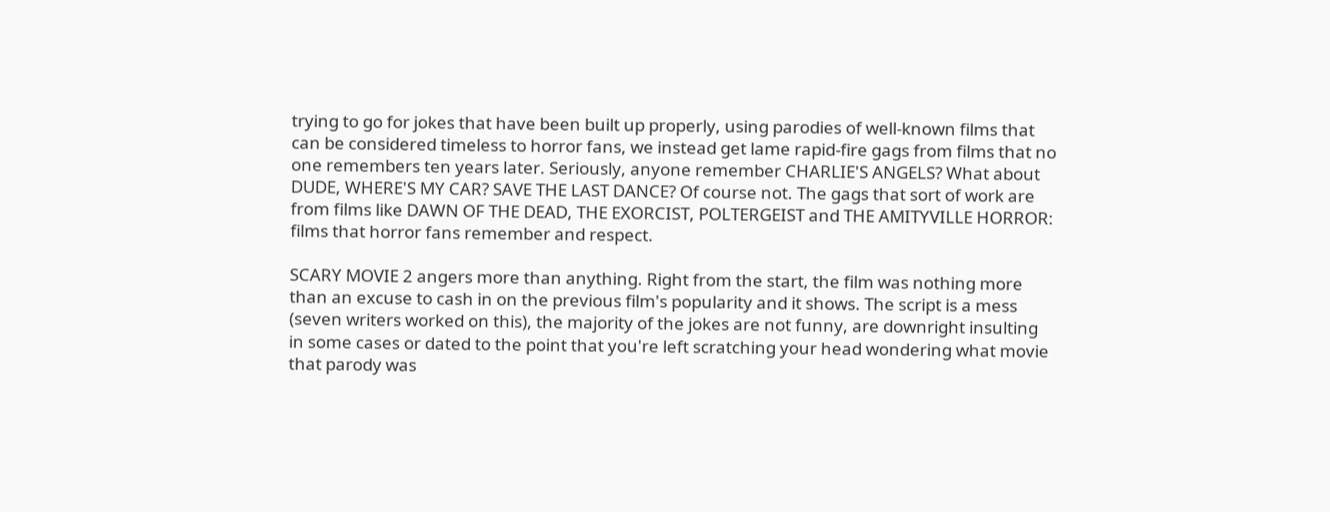trying to go for jokes that have been built up properly, using parodies of well-known films that can be considered timeless to horror fans, we instead get lame rapid-fire gags from films that no one remembers ten years later. Seriously, anyone remember CHARLIE'S ANGELS? What about DUDE, WHERE'S MY CAR? SAVE THE LAST DANCE? Of course not. The gags that sort of work are from films like DAWN OF THE DEAD, THE EXORCIST, POLTERGEIST and THE AMITYVILLE HORROR: films that horror fans remember and respect.

SCARY MOVIE 2 angers more than anything. Right from the start, the film was nothing more than an excuse to cash in on the previous film's popularity and it shows. The script is a mess (seven writers worked on this), the majority of the jokes are not funny, are downright insulting in some cases or dated to the point that you're left scratching your head wondering what movie that parody was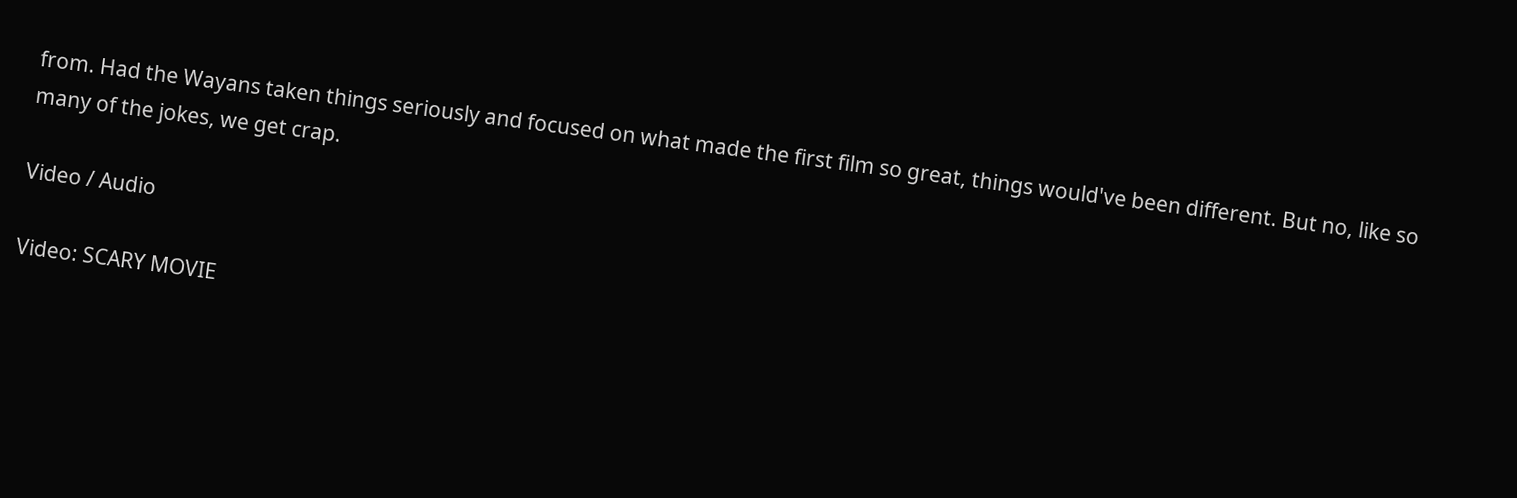from. Had the Wayans taken things seriously and focused on what made the first film so great, things would've been different. But no, like so many of the jokes, we get crap.

Video / Audio

Video: SCARY MOVIE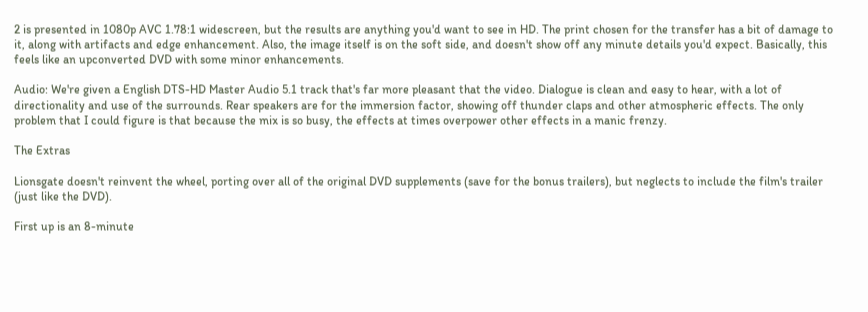2 is presented in 1080p AVC 1.78:1 widescreen, but the results are anything you'd want to see in HD. The print chosen for the transfer has a bit of damage to it, along with artifacts and edge enhancement. Also, the image itself is on the soft side, and doesn't show off any minute details you'd expect. Basically, this feels like an upconverted DVD with some minor enhancements.

Audio: We're given a English DTS-HD Master Audio 5.1 track that's far more pleasant that the video. Dialogue is clean and easy to hear, with a lot of directionality and use of the surrounds. Rear speakers are for the immersion factor, showing off thunder claps and other atmospheric effects. The only problem that I could figure is that because the mix is so busy, the effects at times overpower other effects in a manic frenzy.

The Extras

Lionsgate doesn't reinvent the wheel, porting over all of the original DVD supplements (save for the bonus trailers), but neglects to include the film's trailer (just like the DVD).

First up is an 8-minute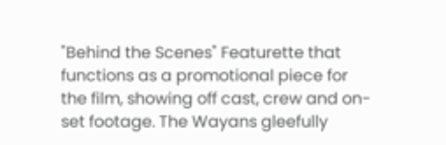"Behind the Scenes" Featurette that functions as a promotional piece for the film, showing off cast, crew and on-set footage. The Wayans gleefully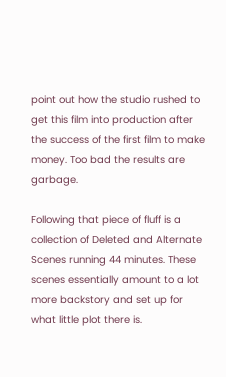point out how the studio rushed to get this film into production after the success of the first film to make money. Too bad the results are garbage.

Following that piece of fluff is a collection of Deleted and Alternate Scenes running 44 minutes. These scenes essentially amount to a lot more backstory and set up for what little plot there is.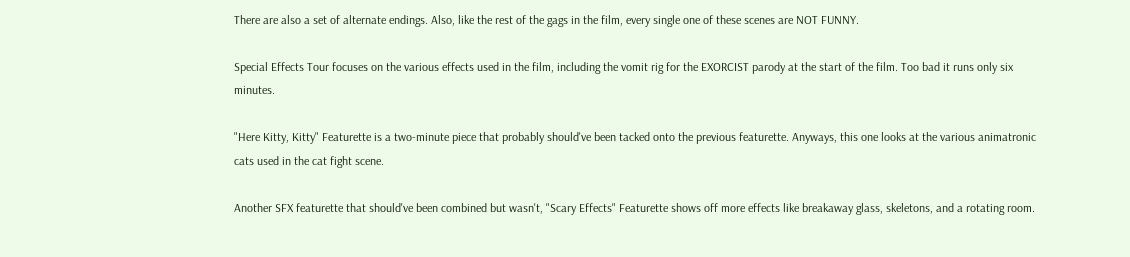There are also a set of alternate endings. Also, like the rest of the gags in the film, every single one of these scenes are NOT FUNNY.

Special Effects Tour focuses on the various effects used in the film, including the vomit rig for the EXORCIST parody at the start of the film. Too bad it runs only six minutes.

"Here Kitty, Kitty" Featurette is a two-minute piece that probably should've been tacked onto the previous featurette. Anyways, this one looks at the various animatronic cats used in the cat fight scene.

Another SFX featurette that should've been combined but wasn't, "Scary Effects" Featurette shows off more effects like breakaway glass, skeletons, and a rotating room.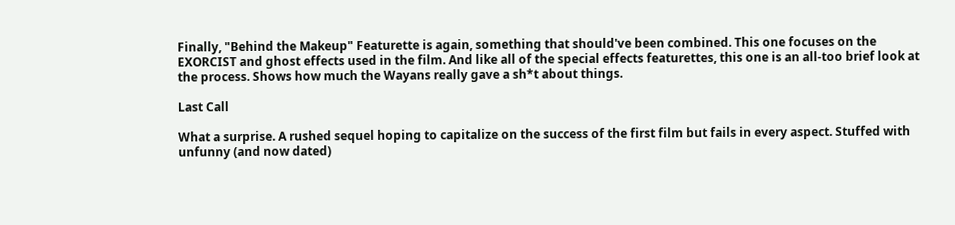Finally, "Behind the Makeup" Featurette is again, something that should've been combined. This one focuses on the EXORCIST and ghost effects used in the film. And like all of the special effects featurettes, this one is an all-too brief look at the process. Shows how much the Wayans really gave a sh*t about things.

Last Call

What a surprise. A rushed sequel hoping to capitalize on the success of the first film but fails in every aspect. Stuffed with unfunny (and now dated)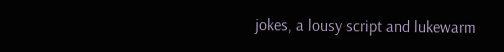jokes, a lousy script and lukewarm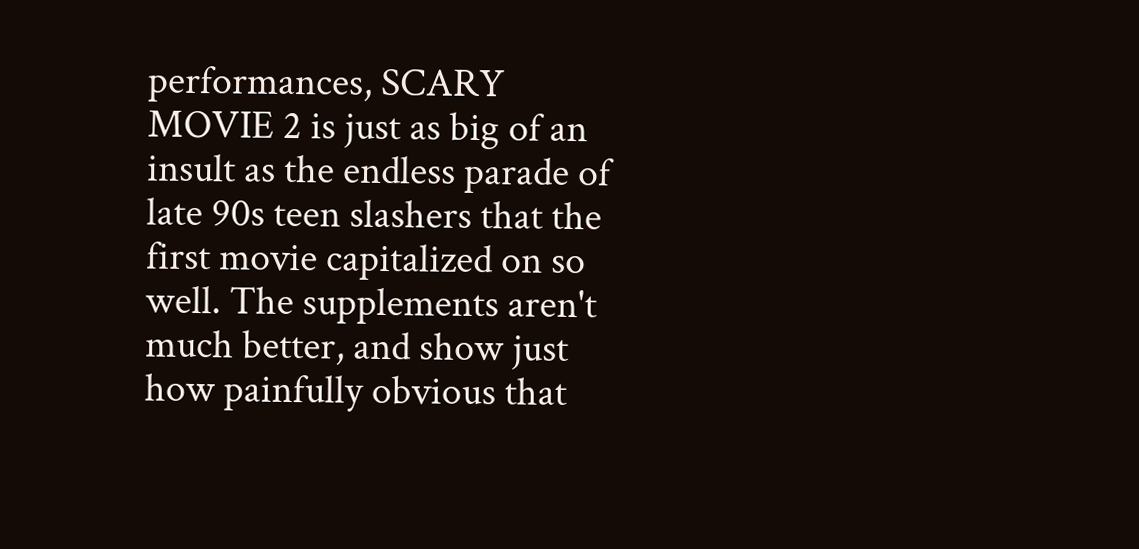performances, SCARY MOVIE 2 is just as big of an insult as the endless parade of late 90s teen slashers that the first movie capitalized on so well. The supplements aren't much better, and show just how painfully obvious that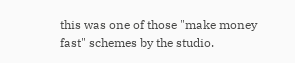this was one of those "make money fast" schemes by the studio.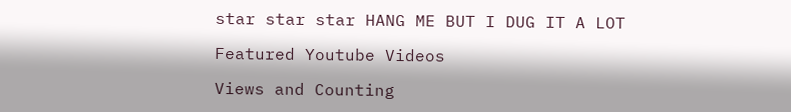star star star HANG ME BUT I DUG IT A LOT

Featured Youtube Videos

Views and Counting